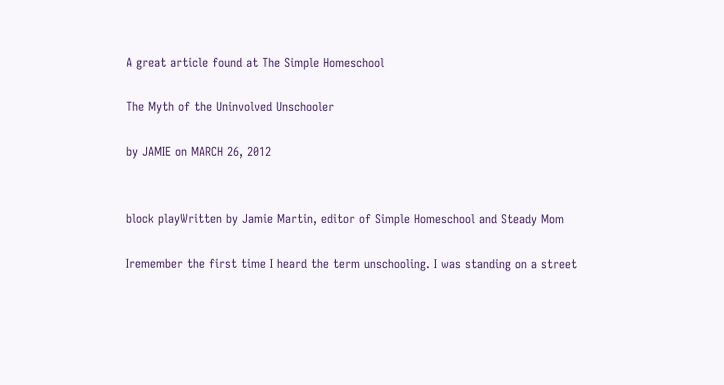A great article found at The Simple Homeschool

The Myth of the Uninvolved Unschooler

by JAMIE on MARCH 26, 2012


block playWritten by Jamie Martin, editor of Simple Homeschool and Steady Mom

Iremember the first time I heard the term unschooling. I was standing on a street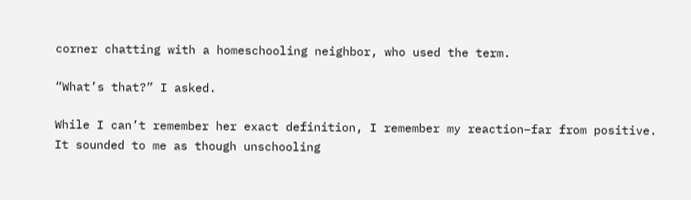corner chatting with a homeschooling neighbor, who used the term.

“What’s that?” I asked.

While I can’t remember her exact definition, I remember my reaction–far from positive. It sounded to me as though unschooling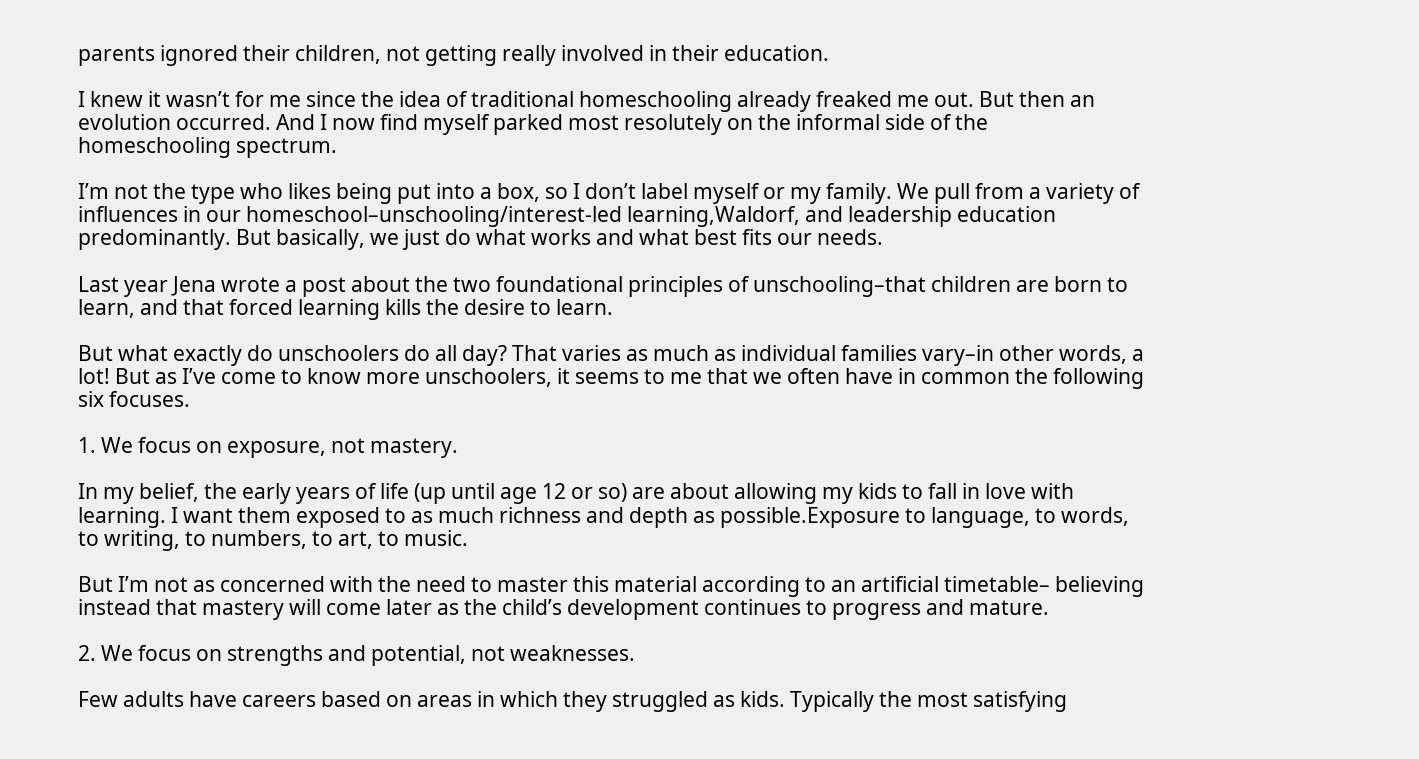parents ignored their children, not getting really involved in their education.

I knew it wasn’t for me since the idea of traditional homeschooling already freaked me out. But then an evolution occurred. And I now find myself parked most resolutely on the informal side of the homeschooling spectrum.

I’m not the type who likes being put into a box, so I don’t label myself or my family. We pull from a variety of influences in our homeschool–unschooling/interest-led learning,Waldorf, and leadership education predominantly. But basically, we just do what works and what best fits our needs.

Last year Jena wrote a post about the two foundational principles of unschooling–that children are born to learn, and that forced learning kills the desire to learn.

But what exactly do unschoolers do all day? That varies as much as individual families vary–in other words, a lot! But as I’ve come to know more unschoolers, it seems to me that we often have in common the following six focuses.

1. We focus on exposure, not mastery.

In my belief, the early years of life (up until age 12 or so) are about allowing my kids to fall in love with learning. I want them exposed to as much richness and depth as possible.Exposure to language, to words, to writing, to numbers, to art, to music.

But I’m not as concerned with the need to master this material according to an artificial timetable– believing instead that mastery will come later as the child’s development continues to progress and mature.

2. We focus on strengths and potential, not weaknesses.

Few adults have careers based on areas in which they struggled as kids. Typically the most satisfying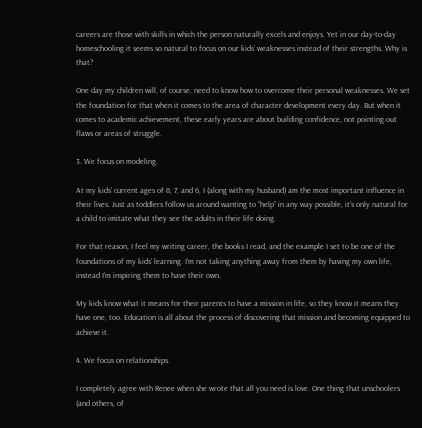careers are those with skills in which the person naturally excels and enjoys. Yet in our day-to-day homeschooling it seems so natural to focus on our kids’ weaknesses instead of their strengths. Why is that?

One day my children will, of course, need to know how to overcome their personal weaknesses. We set the foundation for that when it comes to the area of character development every day. But when it comes to academic achievement, these early years are about building confidence, not pointing out flaws or areas of struggle.

3. We focus on modeling.

At my kids’ current ages of 8, 7, and 6, I (along with my husband) am the most important influence in their lives. Just as toddlers follow us around wanting to “help” in any way possible, it’s only natural for a child to imitate what they see the adults in their life doing.

For that reason, I feel my writing career, the books I read, and the example I set to be one of the foundations of my kids’ learning. I’m not taking anything away from them by having my own life, instead I’m inspiring them to have their own.

My kids know what it means for their parents to have a mission in life, so they know it means they have one, too. Education is all about the process of discovering that mission and becoming equipped to achieve it.

4. We focus on relationships.

I completely agree with Renee when she wrote that all you need is love. One thing that unschoolers (and others, of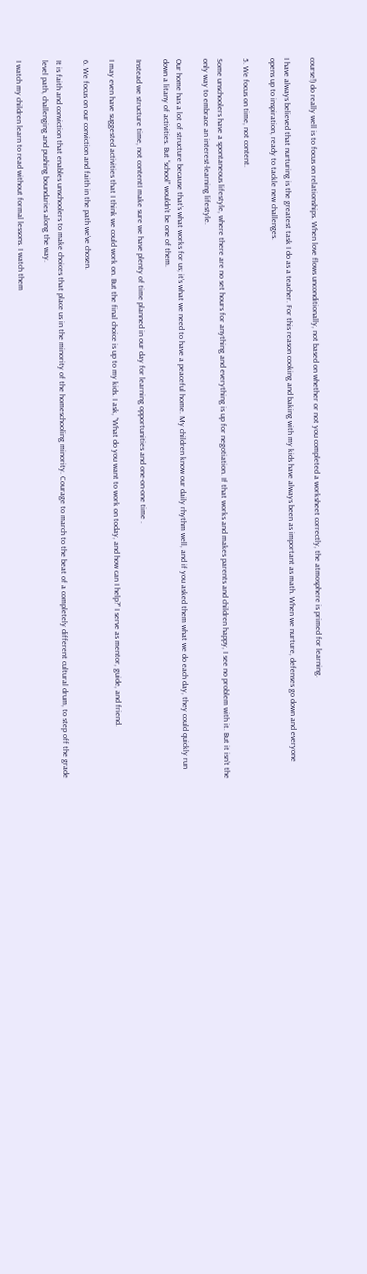course!) do really well is to focus on relationships. When love flows unconditionally, not based on whether or not you completed a worksheet correctly, the atmosphere is primed for learning.

I have always believed that nurturing is the greatest task I do as a teacher. For this reason cooking and baking with my kids have always been as important as math. When we nurture, defenses go down and everyone opens up to inspiration, ready to tackle new challenges.

5. We focus on time, not content.

Some unschoolers have a spontaneous lifestyle, where there are no set hours for anything and everything is up for negotiation. If that works and makes parents and children happy, I see no problem with it. But it isn’t the only way to embrace an interest-learning lifestyle.

Our home has a lot of structure because that’s what works for us; it’s what we need to have a peaceful home. My children know our daily rhythm well, and if you asked them what we do each day, they could quickly run down a litany of activities. But “school” wouldn’t be one of them.

Instead we structure time, not contentI make sure we have plenty of time planned in our day for learning opportunities and one-on-one time .

I may even have suggested activities that I think we could work on. But the final choice is up to my kids. I ask, “What do you want to work on today, and how can I help?” I serve as mentor, guide, and friend.

6. We focus on our conviction and faith in the path we’ve chosen.

It is faith and conviction that enables unschoolers to make choices that place us in the minority of the homeschooling minority. Courage to march to the beat of a completely different cultural drum, to step off the grade level path, challenging and pushing boundaries along the way.

I watch my children learn to read without formal lessons. I watch them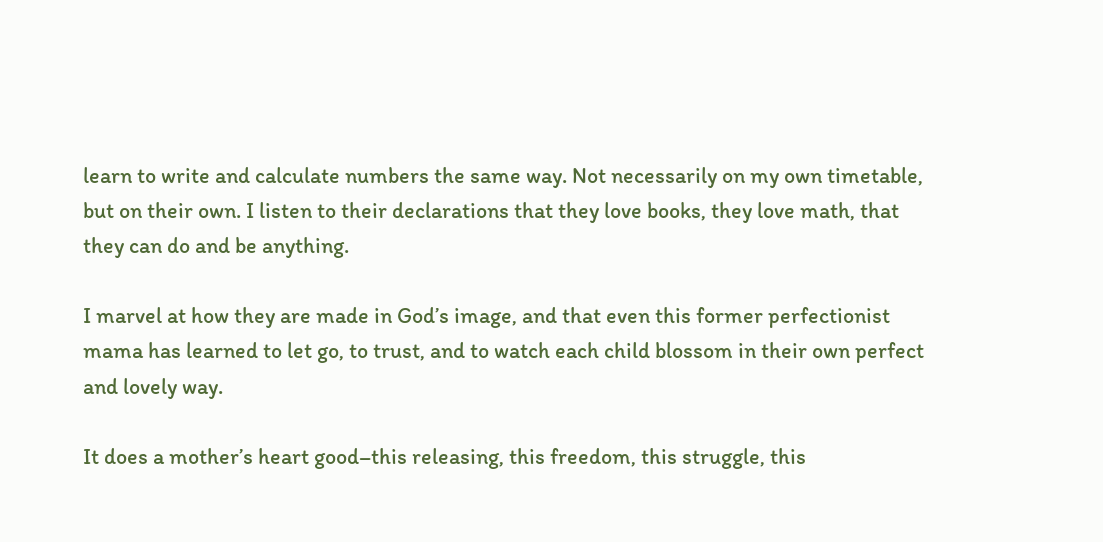learn to write and calculate numbers the same way. Not necessarily on my own timetable, but on their own. I listen to their declarations that they love books, they love math, that they can do and be anything.

I marvel at how they are made in God’s image, and that even this former perfectionist mama has learned to let go, to trust, and to watch each child blossom in their own perfect and lovely way.

It does a mother’s heart good–this releasing, this freedom, this struggle, this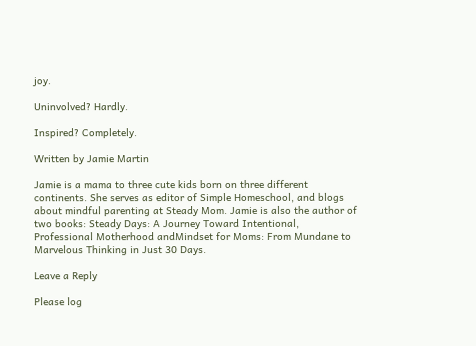joy.

Uninvolved? Hardly.

Inspired? Completely.

Written by Jamie Martin

Jamie is a mama to three cute kids born on three different continents. She serves as editor of Simple Homeschool, and blogs about mindful parenting at Steady Mom. Jamie is also the author of two books: Steady Days: A Journey Toward Intentional, Professional Motherhood andMindset for Moms: From Mundane to Marvelous Thinking in Just 30 Days.

Leave a Reply

Please log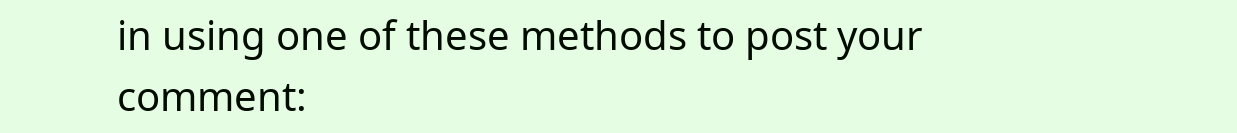in using one of these methods to post your comment: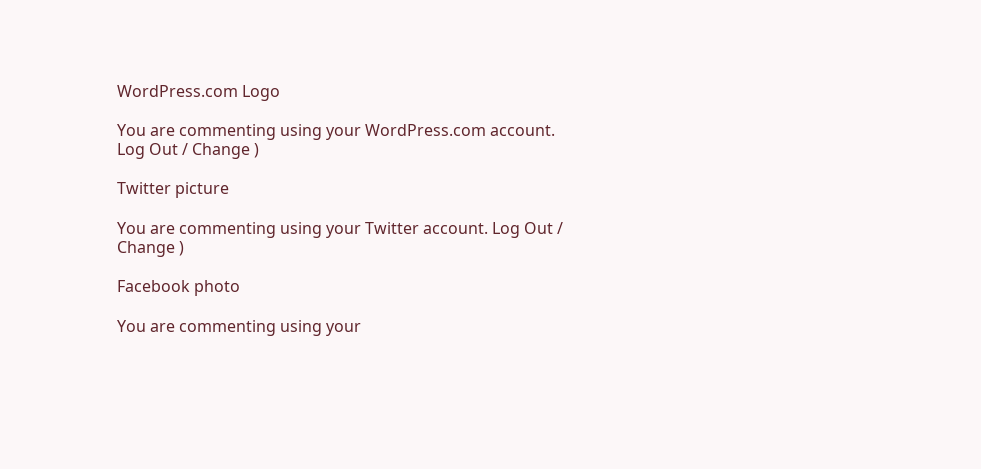WordPress.com Logo

You are commenting using your WordPress.com account. Log Out / Change )

Twitter picture

You are commenting using your Twitter account. Log Out / Change )

Facebook photo

You are commenting using your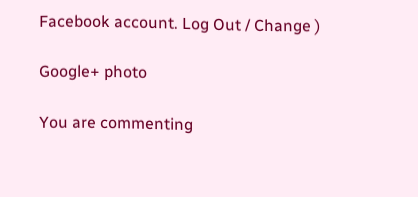Facebook account. Log Out / Change )

Google+ photo

You are commenting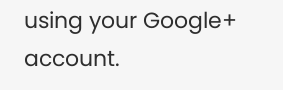using your Google+ account.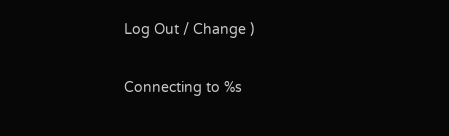Log Out / Change )

Connecting to %s